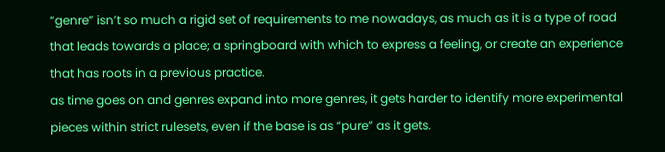“genre” isn’t so much a rigid set of requirements to me nowadays, as much as it is a type of road that leads towards a place; a springboard with which to express a feeling, or create an experience that has roots in a previous practice.
as time goes on and genres expand into more genres, it gets harder to identify more experimental pieces within strict rulesets, even if the base is as “pure” as it gets.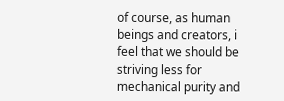of course, as human beings and creators, i feel that we should be striving less for mechanical purity and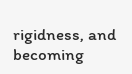rigidness, and becoming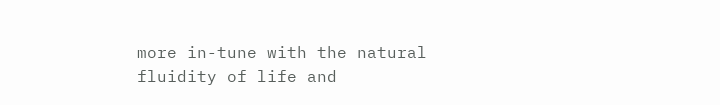more in-tune with the natural fluidity of life and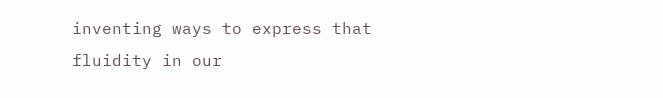inventing ways to express that fluidity in our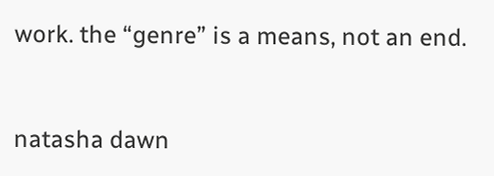work. the “genre” is a means, not an end.



natasha dawn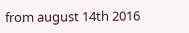from august 14th 2016